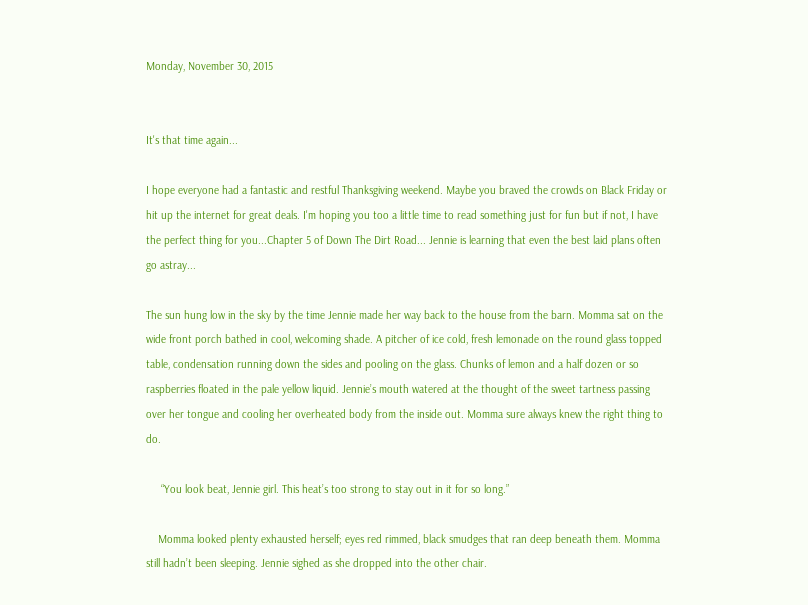Monday, November 30, 2015


It's that time again...

I hope everyone had a fantastic and restful Thanksgiving weekend. Maybe you braved the crowds on Black Friday or hit up the internet for great deals. I'm hoping you too a little time to read something just for fun but if not, I have the perfect thing for you...Chapter 5 of Down The Dirt Road... Jennie is learning that even the best laid plans often go astray...

The sun hung low in the sky by the time Jennie made her way back to the house from the barn. Momma sat on the wide front porch bathed in cool, welcoming shade. A pitcher of ice cold, fresh lemonade on the round glass topped table, condensation running down the sides and pooling on the glass. Chunks of lemon and a half dozen or so raspberries floated in the pale yellow liquid. Jennie’s mouth watered at the thought of the sweet tartness passing over her tongue and cooling her overheated body from the inside out. Momma sure always knew the right thing to do.

     “You look beat, Jennie girl. This heat’s too strong to stay out in it for so long.”

    Momma looked plenty exhausted herself; eyes red rimmed, black smudges that ran deep beneath them. Momma still hadn’t been sleeping. Jennie sighed as she dropped into the other chair.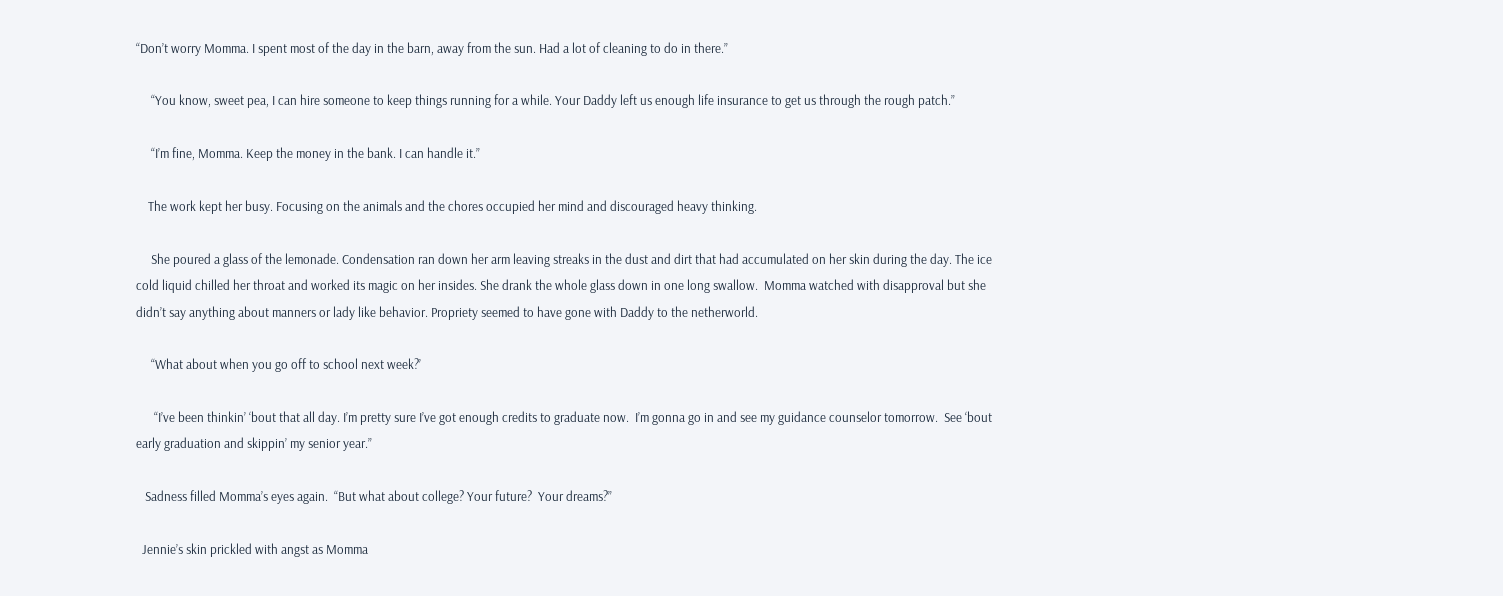“Don’t worry Momma. I spent most of the day in the barn, away from the sun. Had a lot of cleaning to do in there.”

     “You know, sweet pea, I can hire someone to keep things running for a while. Your Daddy left us enough life insurance to get us through the rough patch.”

     “I’m fine, Momma. Keep the money in the bank. I can handle it.”

    The work kept her busy. Focusing on the animals and the chores occupied her mind and discouraged heavy thinking.

     She poured a glass of the lemonade. Condensation ran down her arm leaving streaks in the dust and dirt that had accumulated on her skin during the day. The ice cold liquid chilled her throat and worked its magic on her insides. She drank the whole glass down in one long swallow.  Momma watched with disapproval but she didn’t say anything about manners or lady like behavior. Propriety seemed to have gone with Daddy to the netherworld.

     “What about when you go off to school next week?’

      “I’ve been thinkin’ ‘bout that all day. I’m pretty sure I’ve got enough credits to graduate now.  I’m gonna go in and see my guidance counselor tomorrow.  See ‘bout early graduation and skippin’ my senior year.”

   Sadness filled Momma’s eyes again.  “But what about college? Your future?  Your dreams?”

  Jennie’s skin prickled with angst as Momma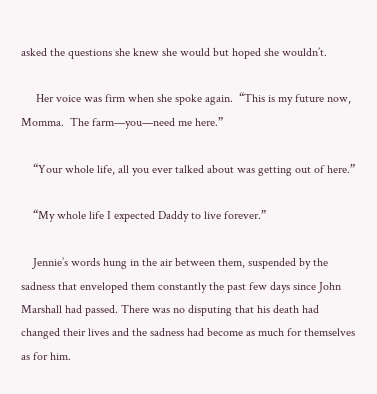asked the questions she knew she would but hoped she wouldn’t.

     Her voice was firm when she spoke again.  “This is my future now, Momma.  The farm—you—need me here.”

    “Your whole life, all you ever talked about was getting out of here.”

    “My whole life I expected Daddy to live forever.”

    Jennie’s words hung in the air between them, suspended by the sadness that enveloped them constantly the past few days since John Marshall had passed. There was no disputing that his death had changed their lives and the sadness had become as much for themselves as for him.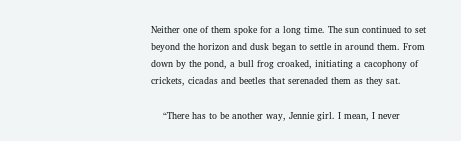Neither one of them spoke for a long time. The sun continued to set beyond the horizon and dusk began to settle in around them. From down by the pond, a bull frog croaked, initiating a cacophony of crickets, cicadas and beetles that serenaded them as they sat.

    “There has to be another way, Jennie girl. I mean, I never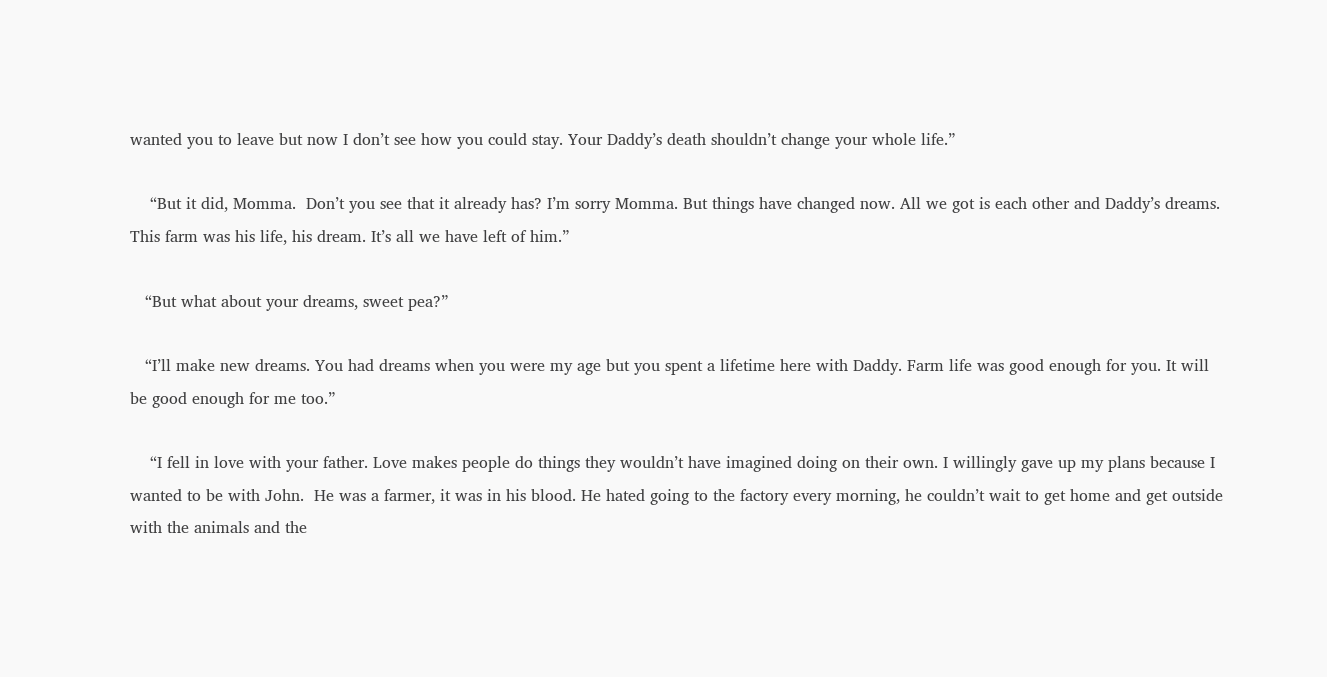wanted you to leave but now I don’t see how you could stay. Your Daddy’s death shouldn’t change your whole life.”

    “But it did, Momma.  Don’t you see that it already has? I’m sorry Momma. But things have changed now. All we got is each other and Daddy’s dreams. This farm was his life, his dream. It’s all we have left of him.”

   “But what about your dreams, sweet pea?”

   “I’ll make new dreams. You had dreams when you were my age but you spent a lifetime here with Daddy. Farm life was good enough for you. It will be good enough for me too.”

    “I fell in love with your father. Love makes people do things they wouldn’t have imagined doing on their own. I willingly gave up my plans because I wanted to be with John.  He was a farmer, it was in his blood. He hated going to the factory every morning, he couldn’t wait to get home and get outside with the animals and the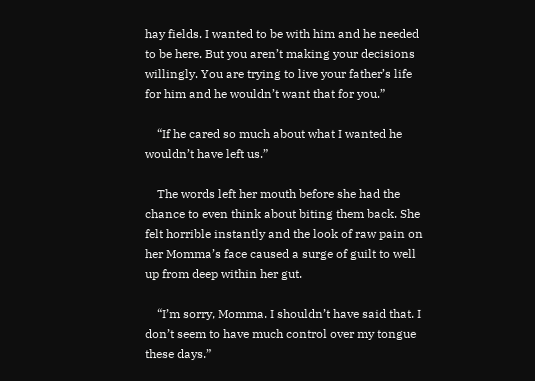hay fields. I wanted to be with him and he needed to be here. But you aren’t making your decisions willingly. You are trying to live your father’s life for him and he wouldn’t want that for you.”

    “If he cared so much about what I wanted he wouldn’t have left us.”

    The words left her mouth before she had the chance to even think about biting them back. She felt horrible instantly and the look of raw pain on her Momma’s face caused a surge of guilt to well up from deep within her gut.

    “I’m sorry, Momma. I shouldn’t have said that. I don’t seem to have much control over my tongue these days.”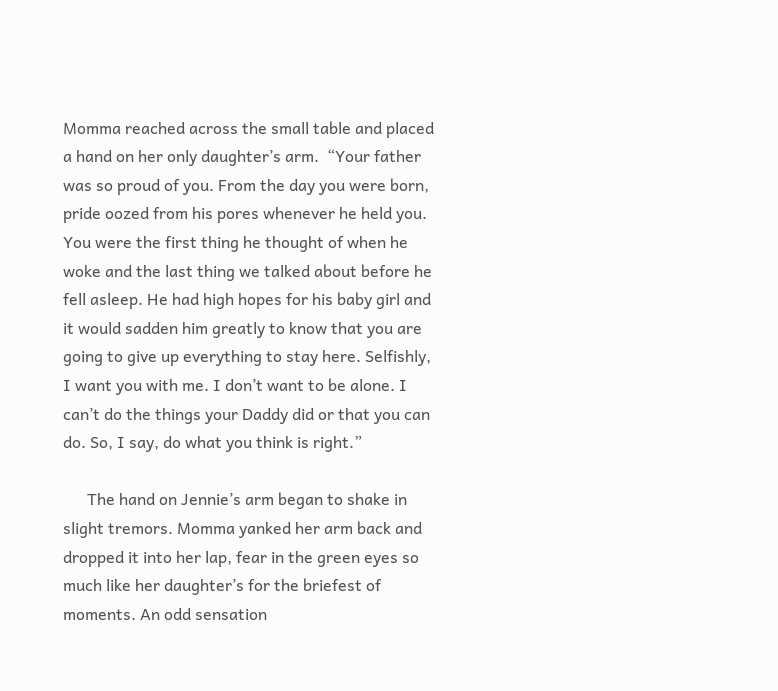Momma reached across the small table and placed a hand on her only daughter’s arm.  “Your father was so proud of you. From the day you were born, pride oozed from his pores whenever he held you. You were the first thing he thought of when he woke and the last thing we talked about before he fell asleep. He had high hopes for his baby girl and it would sadden him greatly to know that you are going to give up everything to stay here. Selfishly, I want you with me. I don’t want to be alone. I can’t do the things your Daddy did or that you can do. So, I say, do what you think is right.”

      The hand on Jennie’s arm began to shake in slight tremors. Momma yanked her arm back and dropped it into her lap, fear in the green eyes so much like her daughter’s for the briefest of moments. An odd sensation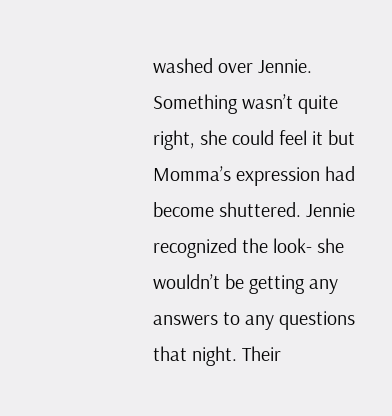washed over Jennie. Something wasn’t quite right, she could feel it but Momma’s expression had become shuttered. Jennie recognized the look- she wouldn’t be getting any answers to any questions that night. Their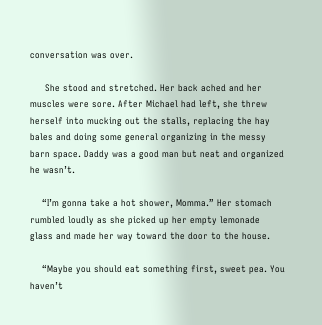conversation was over.

     She stood and stretched. Her back ached and her muscles were sore. After Michael had left, she threw herself into mucking out the stalls, replacing the hay bales and doing some general organizing in the messy barn space. Daddy was a good man but neat and organized he wasn’t.

    “I’m gonna take a hot shower, Momma.” Her stomach rumbled loudly as she picked up her empty lemonade glass and made her way toward the door to the house.

    “Maybe you should eat something first, sweet pea. You haven’t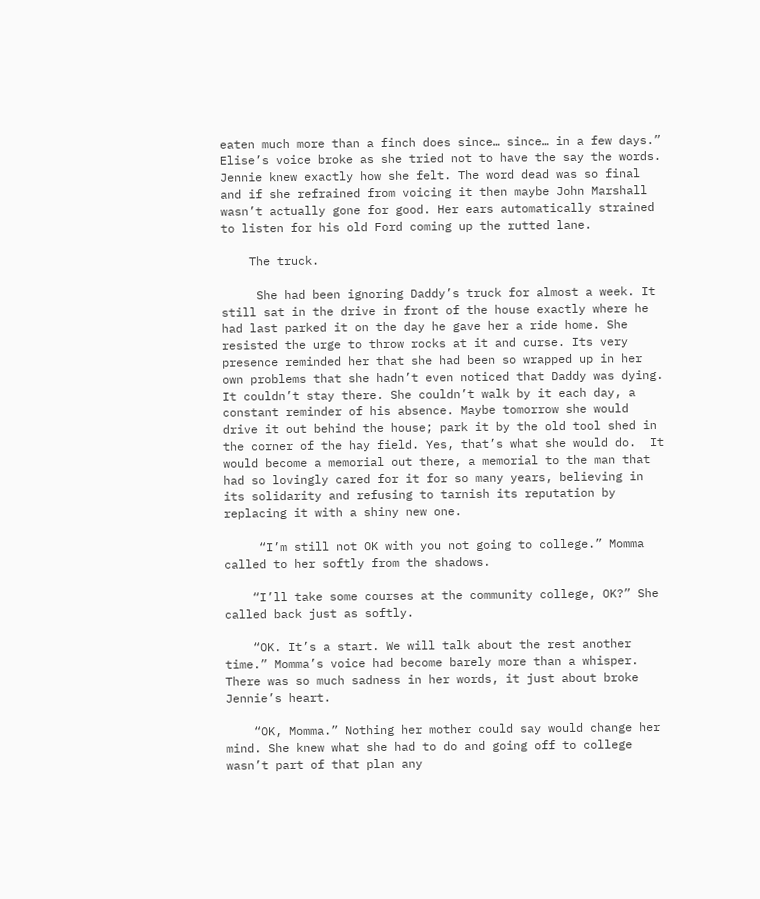eaten much more than a finch does since… since… in a few days.” Elise’s voice broke as she tried not to have the say the words. Jennie knew exactly how she felt. The word dead was so final and if she refrained from voicing it then maybe John Marshall wasn’t actually gone for good. Her ears automatically strained to listen for his old Ford coming up the rutted lane.

    The truck.

     She had been ignoring Daddy’s truck for almost a week. It still sat in the drive in front of the house exactly where he had last parked it on the day he gave her a ride home. She resisted the urge to throw rocks at it and curse. Its very presence reminded her that she had been so wrapped up in her own problems that she hadn’t even noticed that Daddy was dying. It couldn’t stay there. She couldn’t walk by it each day, a constant reminder of his absence. Maybe tomorrow she would drive it out behind the house; park it by the old tool shed in the corner of the hay field. Yes, that’s what she would do.  It would become a memorial out there, a memorial to the man that had so lovingly cared for it for so many years, believing in its solidarity and refusing to tarnish its reputation by replacing it with a shiny new one.

     “I’m still not OK with you not going to college.” Momma called to her softly from the shadows.

    “I’ll take some courses at the community college, OK?” She called back just as softly.

    “OK. It’s a start. We will talk about the rest another time.” Momma’s voice had become barely more than a whisper. There was so much sadness in her words, it just about broke Jennie’s heart.

    “OK, Momma.” Nothing her mother could say would change her mind. She knew what she had to do and going off to college wasn’t part of that plan any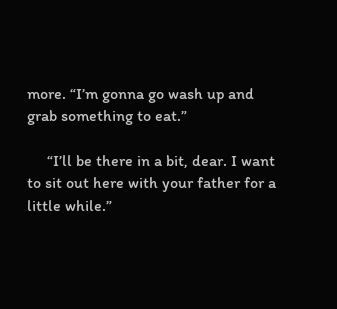more. “I’m gonna go wash up and grab something to eat.”

     “I’ll be there in a bit, dear. I want to sit out here with your father for a little while.”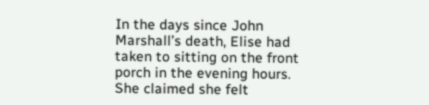In the days since John Marshall’s death, Elise had taken to sitting on the front porch in the evening hours. She claimed she felt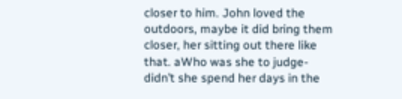closer to him. John loved the outdoors, maybe it did bring them closer, her sitting out there like that. aWho was she to judge- didn’t she spend her days in the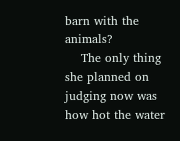barn with the animals?
    The only thing she planned on judging now was how hot the water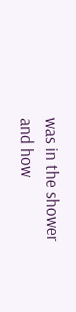was in the shower and how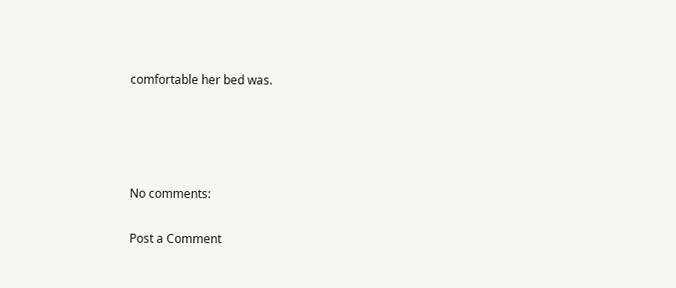comfortable her bed was.




No comments:

Post a Comment